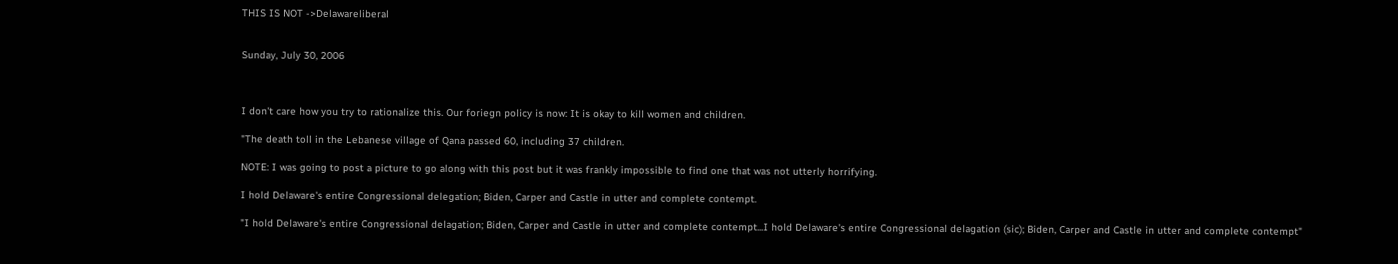THIS IS NOT ->Delawareliberal


Sunday, July 30, 2006



I don't care how you try to rationalize this. Our foriegn policy is now: It is okay to kill women and children.

"The death toll in the Lebanese village of Qana passed 60, including 37 children.

NOTE: I was going to post a picture to go along with this post but it was frankly impossible to find one that was not utterly horrifying.

I hold Delaware's entire Congressional delegation; Biden, Carper and Castle in utter and complete contempt.

"I hold Delaware's entire Congressional delagation; Biden, Carper and Castle in utter and complete contempt...I hold Delaware's entire Congressional delagation (sic); Biden, Carper and Castle in utter and complete contempt"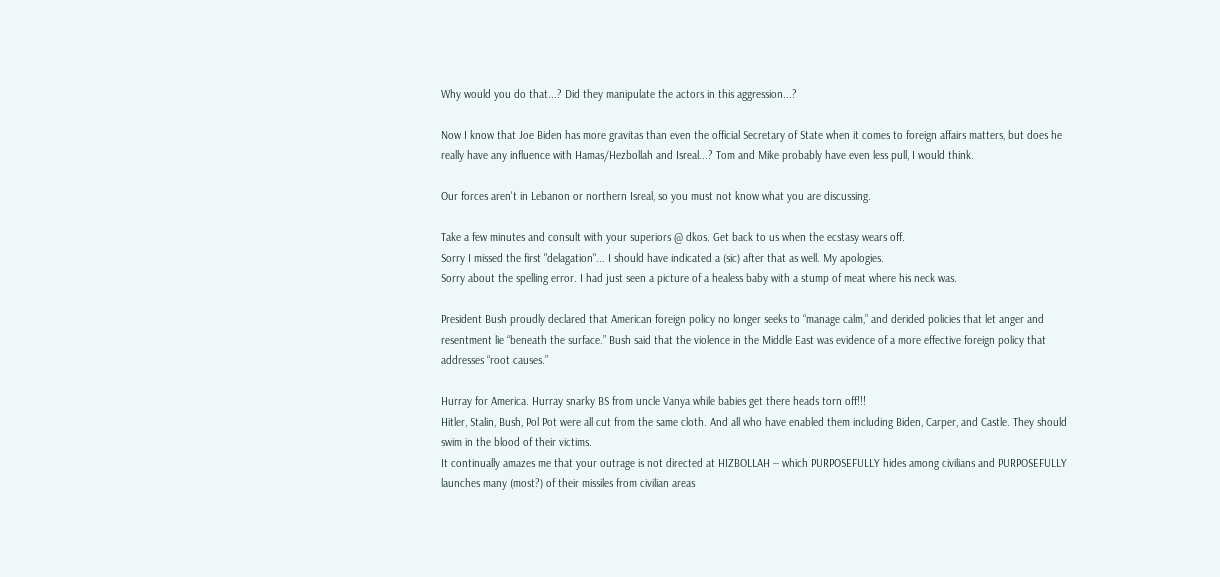Why would you do that...? Did they manipulate the actors in this aggression...?

Now I know that Joe Biden has more gravitas than even the official Secretary of State when it comes to foreign affairs matters, but does he really have any influence with Hamas/Hezbollah and Isreal...? Tom and Mike probably have even less pull, I would think.

Our forces aren't in Lebanon or northern Isreal, so you must not know what you are discussing.

Take a few minutes and consult with your superiors @ dkos. Get back to us when the ecstasy wears off.
Sorry I missed the first "delagation"... I should have indicated a (sic) after that as well. My apologies.
Sorry about the spelling error. I had just seen a picture of a healess baby with a stump of meat where his neck was.

President Bush proudly declared that American foreign policy no longer seeks to “manage calm,” and derided policies that let anger and resentment lie “beneath the surface.” Bush said that the violence in the Middle East was evidence of a more effective foreign policy that addresses “root causes.”

Hurray for America. Hurray snarky BS from uncle Vanya while babies get there heads torn off!!!
Hitler, Stalin, Bush, Pol Pot were all cut from the same cloth. And all who have enabled them including Biden, Carper, and Castle. They should swim in the blood of their victims.
It continually amazes me that your outrage is not directed at HIZBOLLAH -- which PURPOSEFULLY hides among civilians and PURPOSEFULLY launches many (most?) of their missiles from civilian areas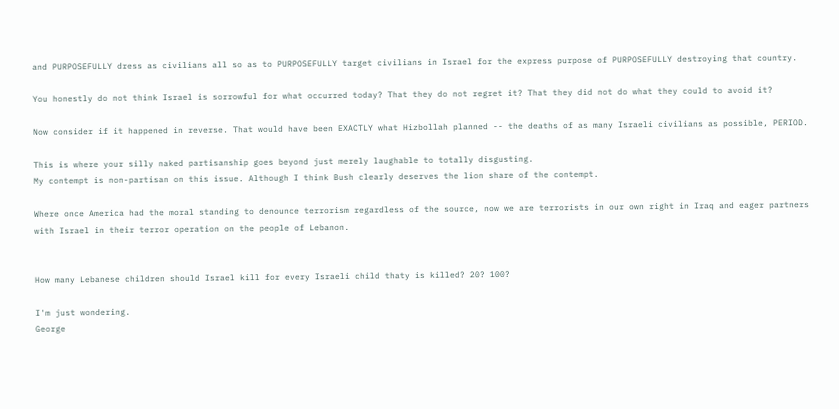and PURPOSEFULLY dress as civilians all so as to PURPOSEFULLY target civilians in Israel for the express purpose of PURPOSEFULLY destroying that country.

You honestly do not think Israel is sorrowful for what occurred today? That they do not regret it? That they did not do what they could to avoid it?

Now consider if it happened in reverse. That would have been EXACTLY what Hizbollah planned -- the deaths of as many Israeli civilians as possible, PERIOD.

This is where your silly naked partisanship goes beyond just merely laughable to totally disgusting.
My contempt is non-partisan on this issue. Although I think Bush clearly deserves the lion share of the contempt.

Where once America had the moral standing to denounce terrorism regardless of the source, now we are terrorists in our own right in Iraq and eager partners with Israel in their terror operation on the people of Lebanon.


How many Lebanese children should Israel kill for every Israeli child thaty is killed? 20? 100?

I'm just wondering.
George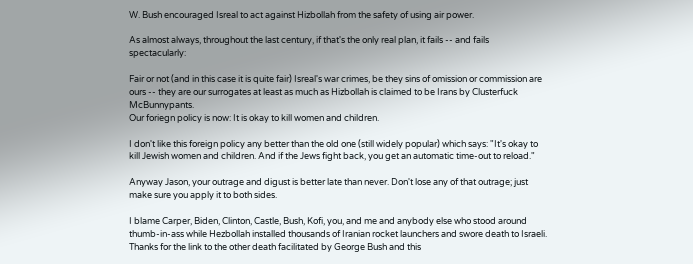W. Bush encouraged Isreal to act against Hizbollah from the safety of using air power.

As almost always, throughout the last century, if that's the only real plan, it fails -- and fails spectacularly:

Fair or not (and in this case it is quite fair) Isreal's war crimes, be they sins of omission or commission are ours -- they are our surrogates at least as much as Hizbollah is claimed to be Irans by Clusterfuck McBunnypants.
Our foriegn policy is now: It is okay to kill women and children.

I don't like this foreign policy any better than the old one (still widely popular) which says: "It's okay to kill Jewish women and children. And if the Jews fight back, you get an automatic time-out to reload."

Anyway Jason, your outrage and digust is better late than never. Don't lose any of that outrage; just make sure you apply it to both sides.

I blame Carper, Biden, Clinton, Castle, Bush, Kofi, you, and me and anybody else who stood around thumb-in-ass while Hezbollah installed thousands of Iranian rocket launchers and swore death to Israeli.
Thanks for the link to the other death facilitated by George Bush and this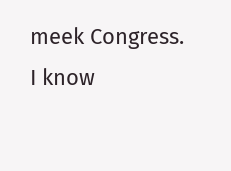meek Congress. I know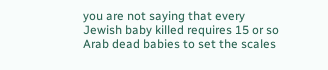you are not saying that every Jewish baby killed requires 15 or so Arab dead babies to set the scales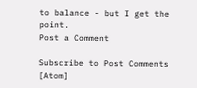to balance - but I get the point.
Post a Comment

Subscribe to Post Comments [Atom]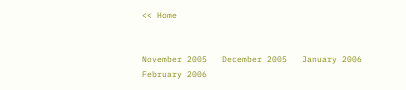<< Home


November 2005   December 2005   January 2006   February 2006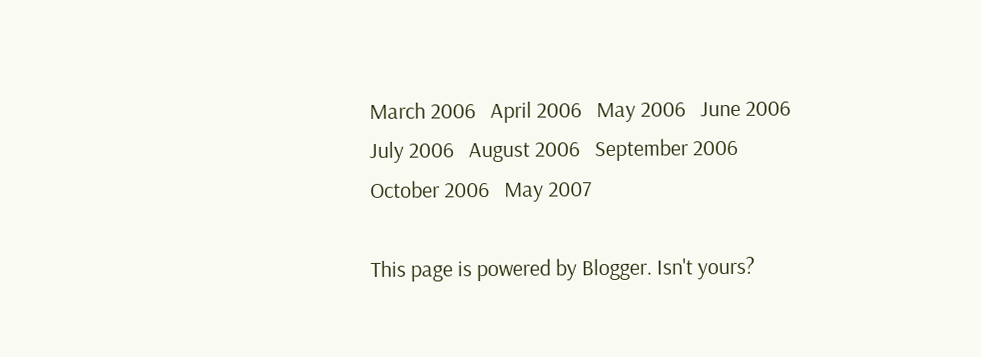March 2006   April 2006   May 2006   June 2006   July 2006   August 2006   September 2006   October 2006   May 2007

This page is powered by Blogger. Isn't yours?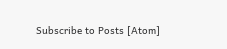Subscribe to Posts [Atom]